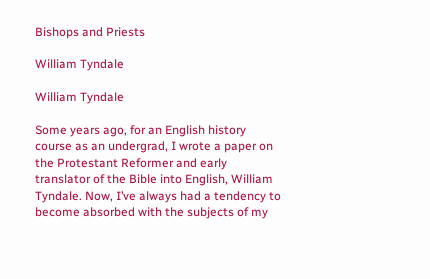Bishops and Priests

William Tyndale

William Tyndale

Some years ago, for an English history course as an undergrad, I wrote a paper on the Protestant Reformer and early translator of the Bible into English, William Tyndale. Now, I’ve always had a tendency to become absorbed with the subjects of my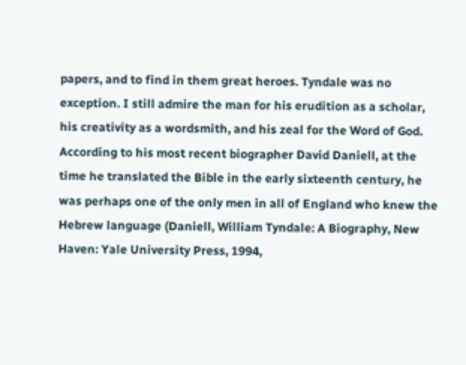papers, and to find in them great heroes. Tyndale was no exception. I still admire the man for his erudition as a scholar, his creativity as a wordsmith, and his zeal for the Word of God. According to his most recent biographer David Daniell, at the time he translated the Bible in the early sixteenth century, he was perhaps one of the only men in all of England who knew the Hebrew language (Daniell, William Tyndale: A Biography, New Haven: Yale University Press, 1994,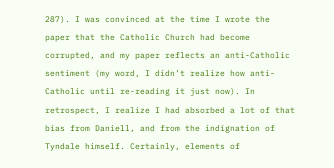287). I was convinced at the time I wrote the paper that the Catholic Church had become corrupted, and my paper reflects an anti-Catholic sentiment (my word, I didn’t realize how anti-Catholic until re-reading it just now). In retrospect, I realize I had absorbed a lot of that bias from Daniell, and from the indignation of Tyndale himself. Certainly, elements of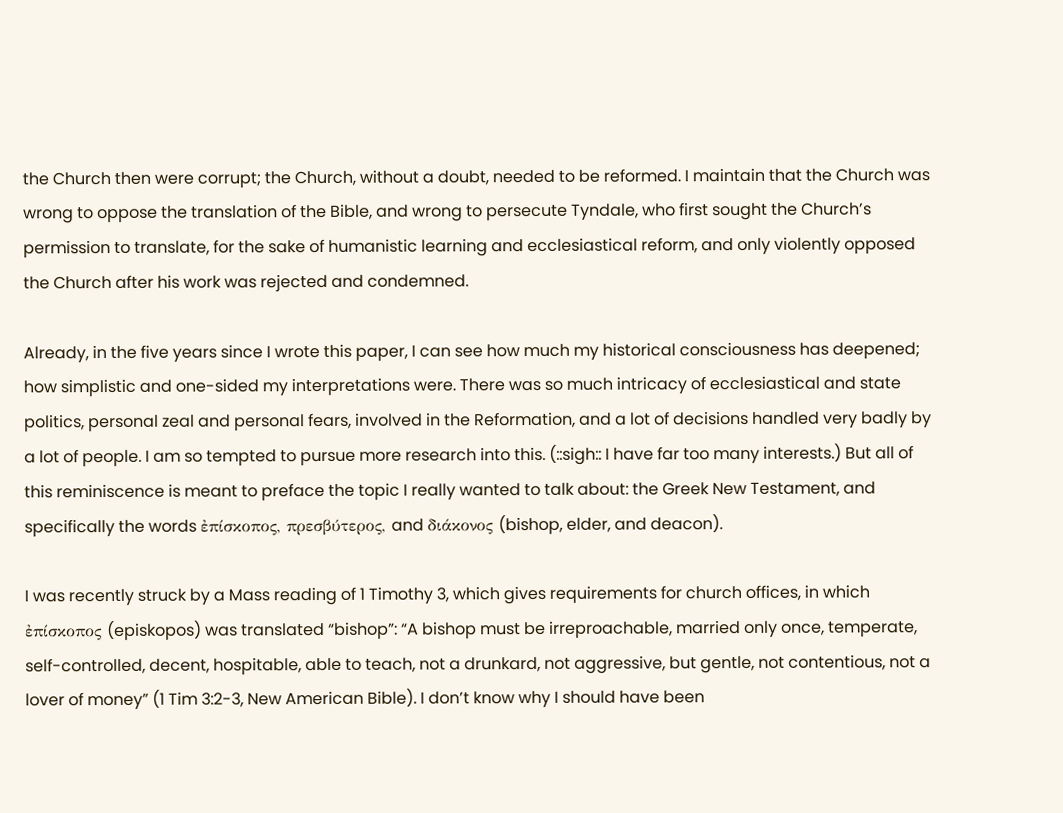the Church then were corrupt; the Church, without a doubt, needed to be reformed. I maintain that the Church was wrong to oppose the translation of the Bible, and wrong to persecute Tyndale, who first sought the Church’s permission to translate, for the sake of humanistic learning and ecclesiastical reform, and only violently opposed the Church after his work was rejected and condemned.

Already, in the five years since I wrote this paper, I can see how much my historical consciousness has deepened; how simplistic and one-sided my interpretations were. There was so much intricacy of ecclesiastical and state politics, personal zeal and personal fears, involved in the Reformation, and a lot of decisions handled very badly by a lot of people. I am so tempted to pursue more research into this. (::sigh:: I have far too many interests.) But all of this reminiscence is meant to preface the topic I really wanted to talk about: the Greek New Testament, and specifically the words ἐπίσκοπος, πρεσβύτερος, and διάκονος (bishop, elder, and deacon).

I was recently struck by a Mass reading of 1 Timothy 3, which gives requirements for church offices, in which ἐπίσκοπος (episkopos) was translated “bishop”: “A bishop must be irreproachable, married only once, temperate, self-controlled, decent, hospitable, able to teach, not a drunkard, not aggressive, but gentle, not contentious, not a lover of money” (1 Tim 3:2-3, New American Bible). I don’t know why I should have been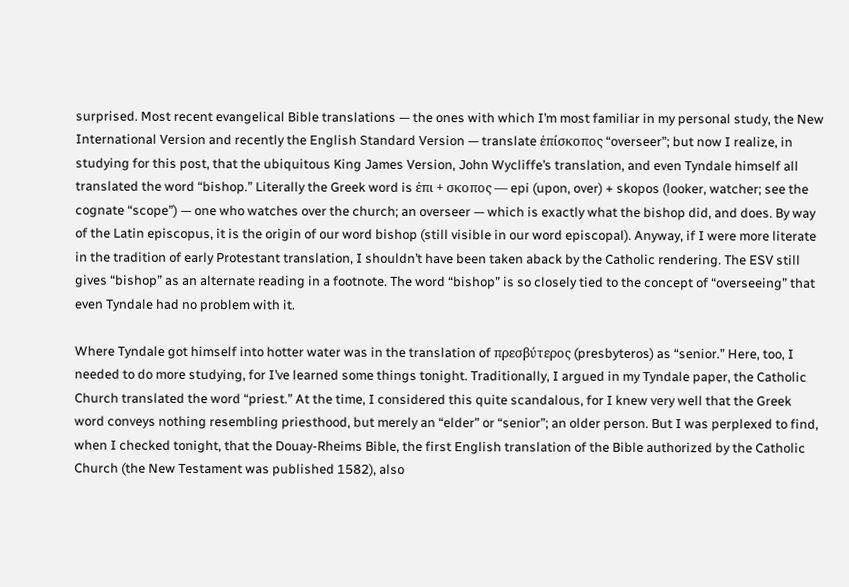surprised. Most recent evangelical Bible translations — the ones with which I’m most familiar in my personal study, the New International Version and recently the English Standard Version — translate ἐπίσκοπος “overseer”; but now I realize, in studying for this post, that the ubiquitous King James Version, John Wycliffe’s translation, and even Tyndale himself all translated the word “bishop.” Literally the Greek word is ἐπι + σκοπος — epi (upon, over) + skopos (looker, watcher; see the cognate “scope”) — one who watches over the church; an overseer — which is exactly what the bishop did, and does. By way of the Latin episcopus, it is the origin of our word bishop (still visible in our word episcopal). Anyway, if I were more literate in the tradition of early Protestant translation, I shouldn’t have been taken aback by the Catholic rendering. The ESV still gives “bishop” as an alternate reading in a footnote. The word “bishop” is so closely tied to the concept of “overseeing” that even Tyndale had no problem with it.

Where Tyndale got himself into hotter water was in the translation of πρεσβύτερος (presbyteros) as “senior.” Here, too, I needed to do more studying, for I’ve learned some things tonight. Traditionally, I argued in my Tyndale paper, the Catholic Church translated the word “priest.” At the time, I considered this quite scandalous, for I knew very well that the Greek word conveys nothing resembling priesthood, but merely an “elder” or “senior”; an older person. But I was perplexed to find, when I checked tonight, that the Douay-Rheims Bible, the first English translation of the Bible authorized by the Catholic Church (the New Testament was published 1582), also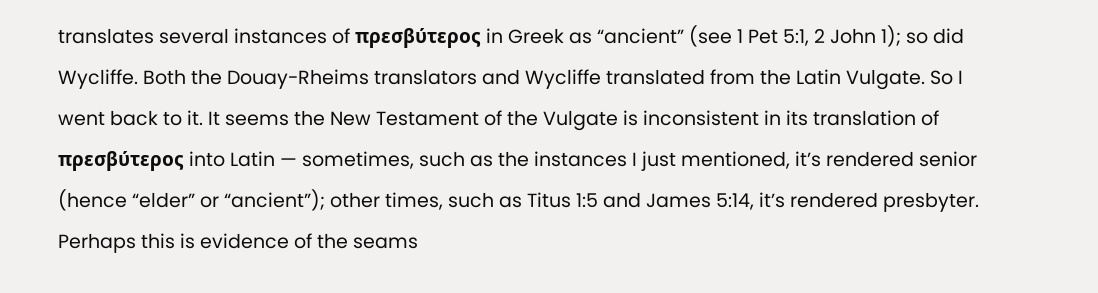translates several instances of πρεσβύτερος in Greek as “ancient” (see 1 Pet 5:1, 2 John 1); so did Wycliffe. Both the Douay-Rheims translators and Wycliffe translated from the Latin Vulgate. So I went back to it. It seems the New Testament of the Vulgate is inconsistent in its translation of πρεσβύτερος into Latin — sometimes, such as the instances I just mentioned, it’s rendered senior (hence “elder” or “ancient”); other times, such as Titus 1:5 and James 5:14, it’s rendered presbyter. Perhaps this is evidence of the seams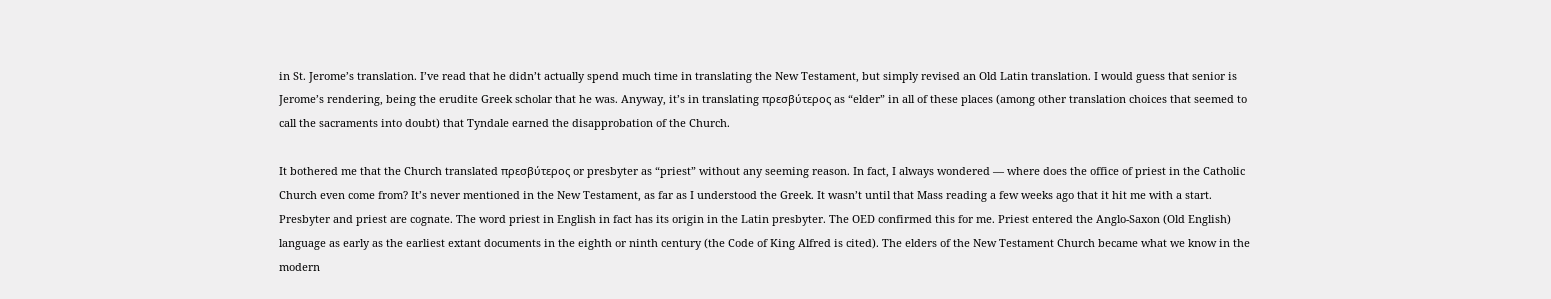in St. Jerome’s translation. I’ve read that he didn’t actually spend much time in translating the New Testament, but simply revised an Old Latin translation. I would guess that senior is Jerome’s rendering, being the erudite Greek scholar that he was. Anyway, it’s in translating πρεσβύτερος as “elder” in all of these places (among other translation choices that seemed to call the sacraments into doubt) that Tyndale earned the disapprobation of the Church.

It bothered me that the Church translated πρεσβύτερος or presbyter as “priest” without any seeming reason. In fact, I always wondered — where does the office of priest in the Catholic Church even come from? It’s never mentioned in the New Testament, as far as I understood the Greek. It wasn’t until that Mass reading a few weeks ago that it hit me with a start. Presbyter and priest are cognate. The word priest in English in fact has its origin in the Latin presbyter. The OED confirmed this for me. Priest entered the Anglo-Saxon (Old English) language as early as the earliest extant documents in the eighth or ninth century (the Code of King Alfred is cited). The elders of the New Testament Church became what we know in the modern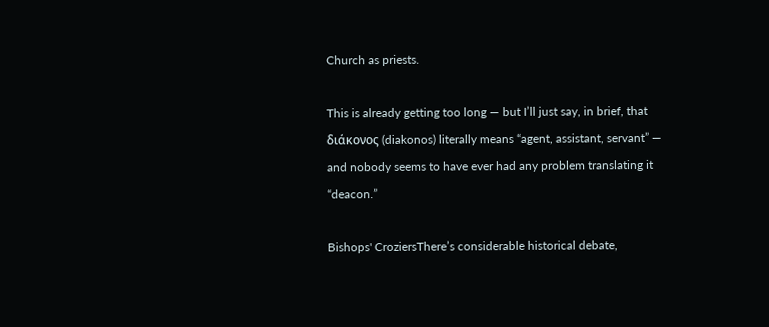Church as priests.

This is already getting too long — but I’ll just say, in brief, that διάκονος (diakonos) literally means “agent, assistant, servant” — and nobody seems to have ever had any problem translating it “deacon.”

Bishops' CroziersThere’s considerable historical debate,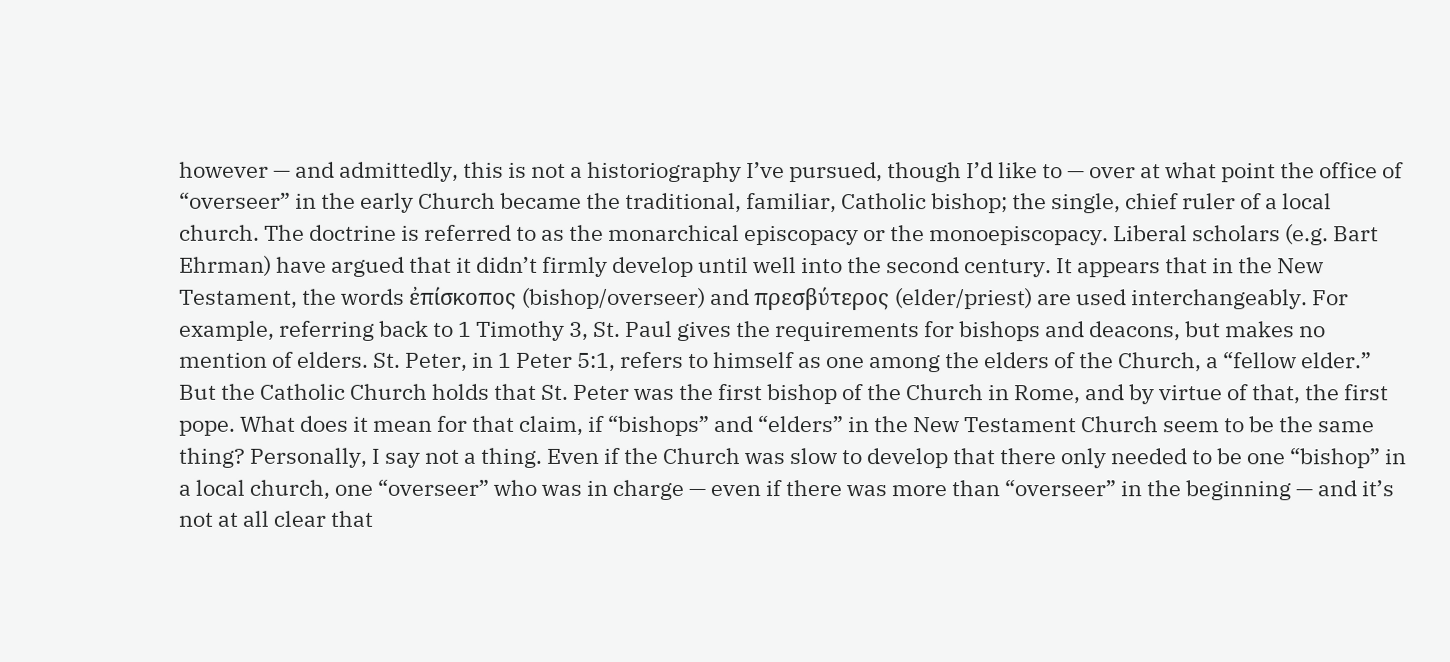however — and admittedly, this is not a historiography I’ve pursued, though I’d like to — over at what point the office of “overseer” in the early Church became the traditional, familiar, Catholic bishop; the single, chief ruler of a local church. The doctrine is referred to as the monarchical episcopacy or the monoepiscopacy. Liberal scholars (e.g. Bart Ehrman) have argued that it didn’t firmly develop until well into the second century. It appears that in the New Testament, the words ἐπίσκοπος (bishop/overseer) and πρεσβύτερος (elder/priest) are used interchangeably. For example, referring back to 1 Timothy 3, St. Paul gives the requirements for bishops and deacons, but makes no mention of elders. St. Peter, in 1 Peter 5:1, refers to himself as one among the elders of the Church, a “fellow elder.” But the Catholic Church holds that St. Peter was the first bishop of the Church in Rome, and by virtue of that, the first pope. What does it mean for that claim, if “bishops” and “elders” in the New Testament Church seem to be the same thing? Personally, I say not a thing. Even if the Church was slow to develop that there only needed to be one “bishop” in a local church, one “overseer” who was in charge — even if there was more than “overseer” in the beginning — and it’s not at all clear that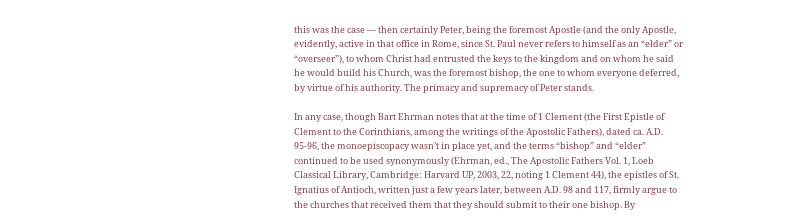this was the case — then certainly Peter, being the foremost Apostle (and the only Apostle, evidently, active in that office in Rome, since St. Paul never refers to himself as an “elder” or “overseer”), to whom Christ had entrusted the keys to the kingdom and on whom he said he would build his Church, was the foremost bishop, the one to whom everyone deferred, by virtue of his authority. The primacy and supremacy of Peter stands.

In any case, though Bart Ehrman notes that at the time of 1 Clement (the First Epistle of Clement to the Corinthians, among the writings of the Apostolic Fathers), dated ca. A.D. 95-96, the monoepiscopacy wasn’t in place yet, and the terms “bishop” and “elder” continued to be used synonymously (Ehrman, ed., The Apostolic Fathers Vol. 1, Loeb Classical Library, Cambridge: Harvard UP, 2003, 22, noting 1 Clement 44), the epistles of St. Ignatius of Antioch, written just a few years later, between A.D. 98 and 117, firmly argue to the churches that received them that they should submit to their one bishop. By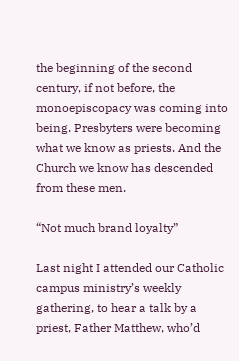the beginning of the second century, if not before, the monoepiscopacy was coming into being. Presbyters were becoming what we know as priests. And the Church we know has descended from these men.

“Not much brand loyalty”

Last night I attended our Catholic campus ministry’s weekly gathering, to hear a talk by a priest, Father Matthew, who’d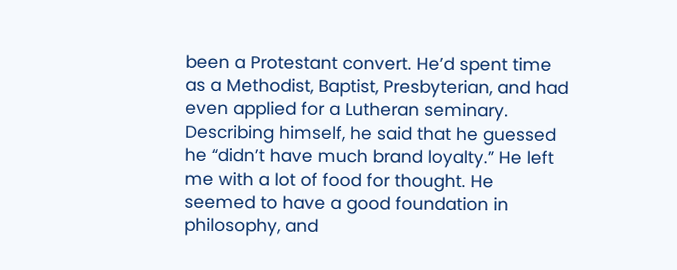been a Protestant convert. He’d spent time as a Methodist, Baptist, Presbyterian, and had even applied for a Lutheran seminary. Describing himself, he said that he guessed he “didn’t have much brand loyalty.” He left me with a lot of food for thought. He seemed to have a good foundation in philosophy, and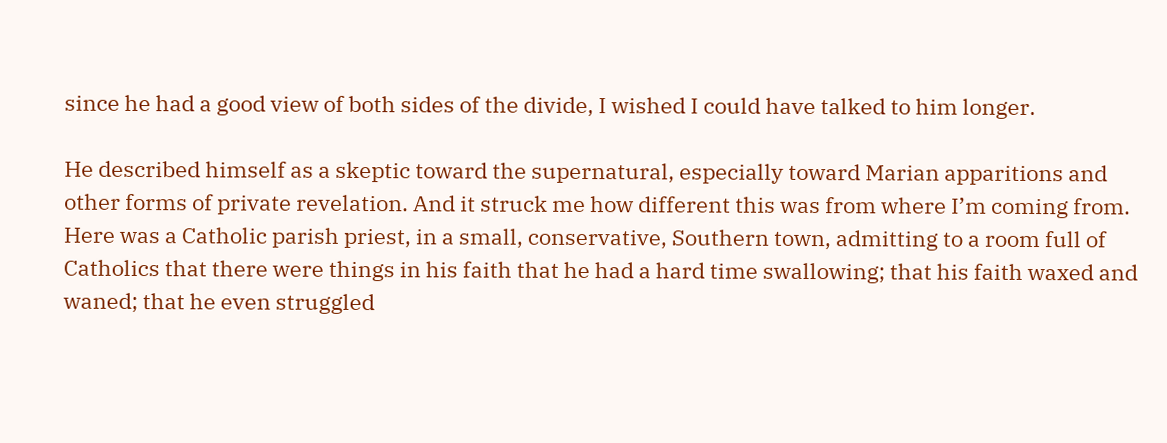since he had a good view of both sides of the divide, I wished I could have talked to him longer.

He described himself as a skeptic toward the supernatural, especially toward Marian apparitions and other forms of private revelation. And it struck me how different this was from where I’m coming from. Here was a Catholic parish priest, in a small, conservative, Southern town, admitting to a room full of Catholics that there were things in his faith that he had a hard time swallowing; that his faith waxed and waned; that he even struggled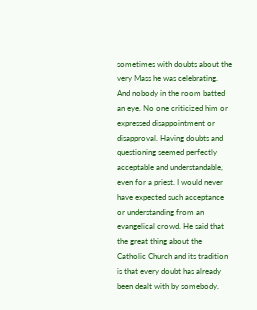sometimes with doubts about the very Mass he was celebrating. And nobody in the room batted an eye. No one criticized him or expressed disappointment or disapproval. Having doubts and questioning seemed perfectly acceptable and understandable, even for a priest. I would never have expected such acceptance or understanding from an evangelical crowd. He said that the great thing about the Catholic Church and its tradition is that every doubt has already been dealt with by somebody.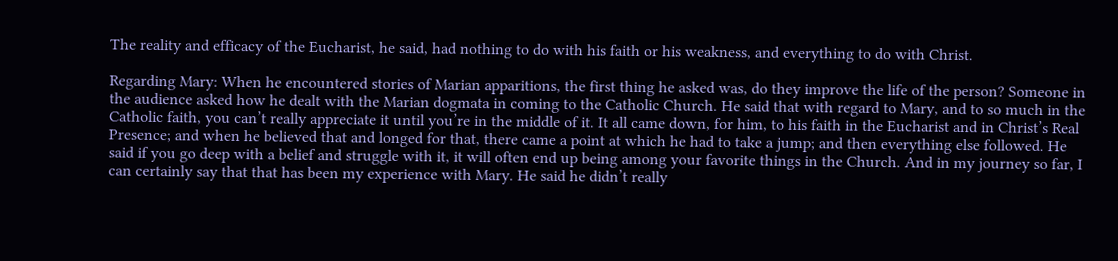The reality and efficacy of the Eucharist, he said, had nothing to do with his faith or his weakness, and everything to do with Christ.

Regarding Mary: When he encountered stories of Marian apparitions, the first thing he asked was, do they improve the life of the person? Someone in the audience asked how he dealt with the Marian dogmata in coming to the Catholic Church. He said that with regard to Mary, and to so much in the Catholic faith, you can’t really appreciate it until you’re in the middle of it. It all came down, for him, to his faith in the Eucharist and in Christ’s Real Presence; and when he believed that and longed for that, there came a point at which he had to take a jump; and then everything else followed. He said if you go deep with a belief and struggle with it, it will often end up being among your favorite things in the Church. And in my journey so far, I can certainly say that that has been my experience with Mary. He said he didn’t really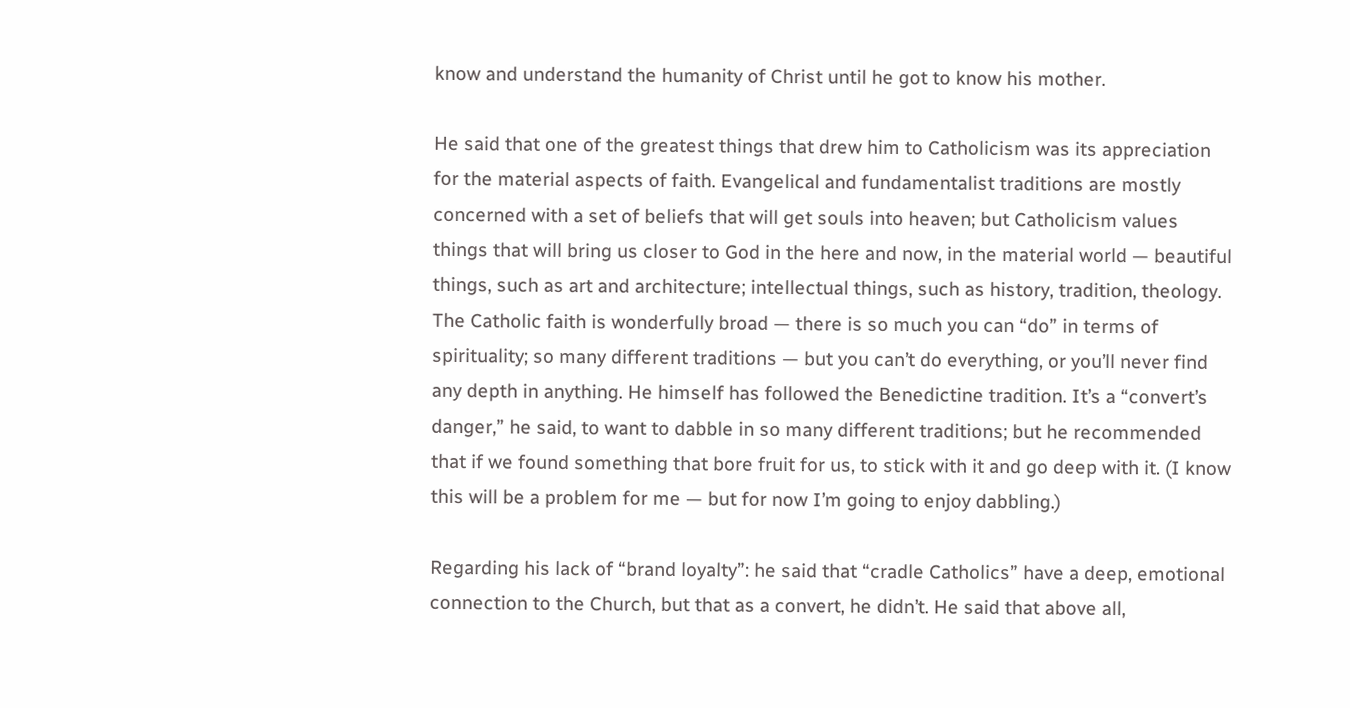know and understand the humanity of Christ until he got to know his mother.

He said that one of the greatest things that drew him to Catholicism was its appreciation for the material aspects of faith. Evangelical and fundamentalist traditions are mostly concerned with a set of beliefs that will get souls into heaven; but Catholicism values things that will bring us closer to God in the here and now, in the material world — beautiful things, such as art and architecture; intellectual things, such as history, tradition, theology. The Catholic faith is wonderfully broad — there is so much you can “do” in terms of spirituality; so many different traditions — but you can’t do everything, or you’ll never find any depth in anything. He himself has followed the Benedictine tradition. It’s a “convert’s danger,” he said, to want to dabble in so many different traditions; but he recommended that if we found something that bore fruit for us, to stick with it and go deep with it. (I know this will be a problem for me — but for now I’m going to enjoy dabbling.)

Regarding his lack of “brand loyalty”: he said that “cradle Catholics” have a deep, emotional connection to the Church, but that as a convert, he didn’t. He said that above all,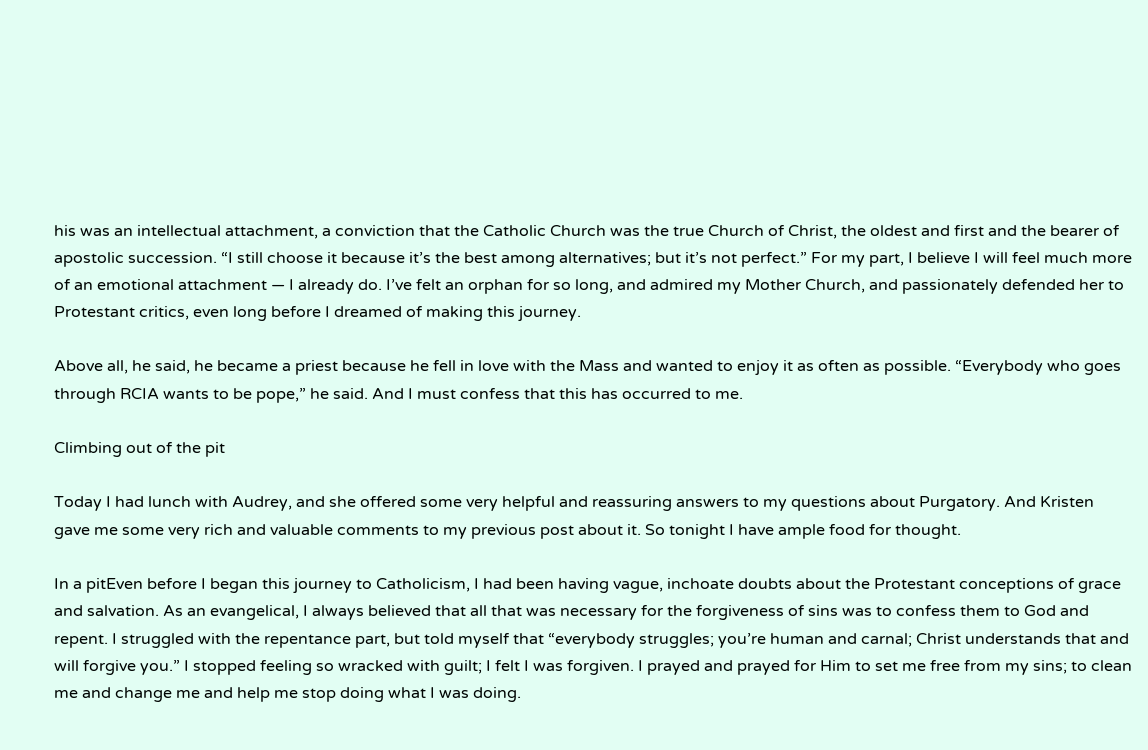his was an intellectual attachment, a conviction that the Catholic Church was the true Church of Christ, the oldest and first and the bearer of apostolic succession. “I still choose it because it’s the best among alternatives; but it’s not perfect.” For my part, I believe I will feel much more of an emotional attachment — I already do. I’ve felt an orphan for so long, and admired my Mother Church, and passionately defended her to Protestant critics, even long before I dreamed of making this journey.

Above all, he said, he became a priest because he fell in love with the Mass and wanted to enjoy it as often as possible. “Everybody who goes through RCIA wants to be pope,” he said. And I must confess that this has occurred to me.

Climbing out of the pit

Today I had lunch with Audrey, and she offered some very helpful and reassuring answers to my questions about Purgatory. And Kristen gave me some very rich and valuable comments to my previous post about it. So tonight I have ample food for thought.

In a pitEven before I began this journey to Catholicism, I had been having vague, inchoate doubts about the Protestant conceptions of grace and salvation. As an evangelical, I always believed that all that was necessary for the forgiveness of sins was to confess them to God and repent. I struggled with the repentance part, but told myself that “everybody struggles; you’re human and carnal; Christ understands that and will forgive you.” I stopped feeling so wracked with guilt; I felt I was forgiven. I prayed and prayed for Him to set me free from my sins; to clean me and change me and help me stop doing what I was doing.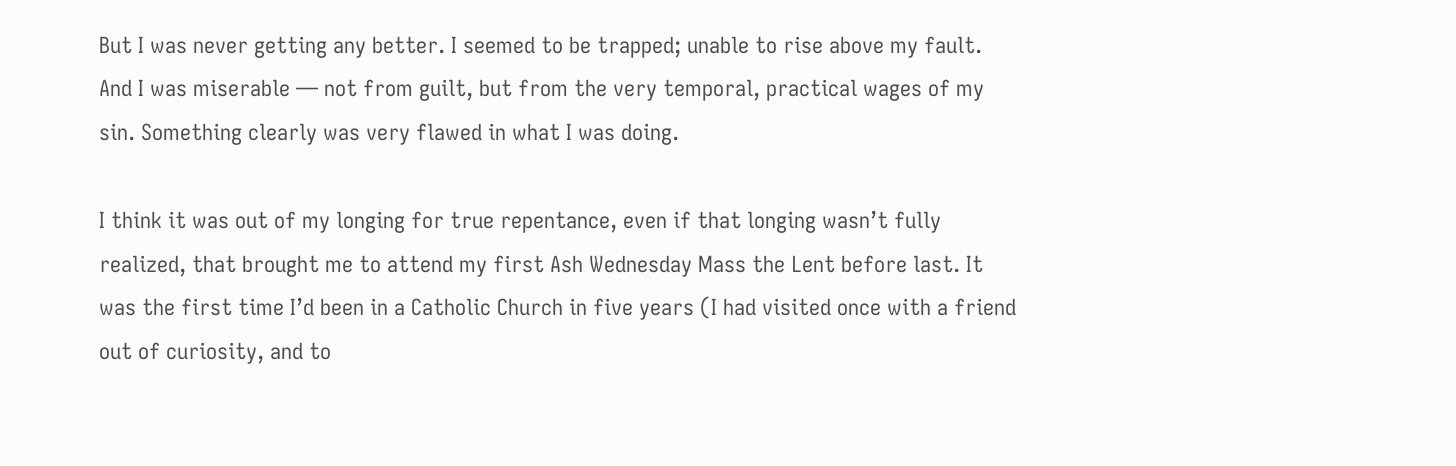But I was never getting any better. I seemed to be trapped; unable to rise above my fault. And I was miserable — not from guilt, but from the very temporal, practical wages of my sin. Something clearly was very flawed in what I was doing.

I think it was out of my longing for true repentance, even if that longing wasn’t fully realized, that brought me to attend my first Ash Wednesday Mass the Lent before last. It was the first time I’d been in a Catholic Church in five years (I had visited once with a friend out of curiosity, and to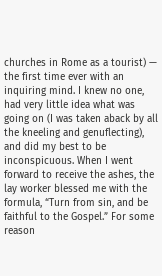churches in Rome as a tourist) — the first time ever with an inquiring mind. I knew no one, had very little idea what was going on (I was taken aback by all the kneeling and genuflecting), and did my best to be inconspicuous. When I went forward to receive the ashes, the lay worker blessed me with the formula, “Turn from sin, and be faithful to the Gospel.” For some reason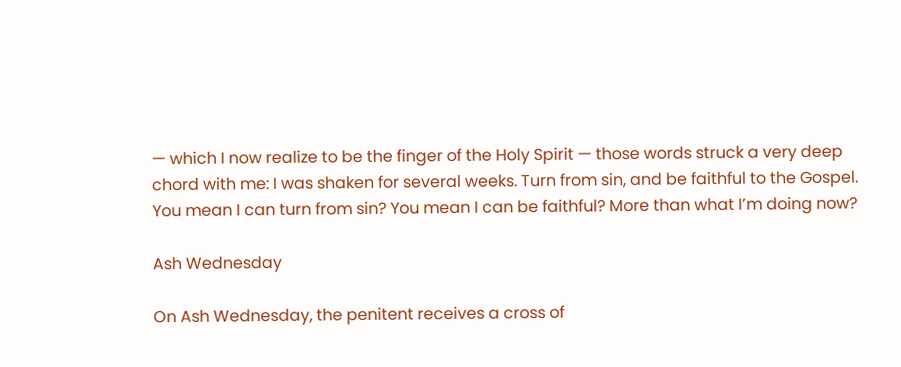— which I now realize to be the finger of the Holy Spirit — those words struck a very deep chord with me: I was shaken for several weeks. Turn from sin, and be faithful to the Gospel. You mean I can turn from sin? You mean I can be faithful? More than what I’m doing now?

Ash Wednesday

On Ash Wednesday, the penitent receives a cross of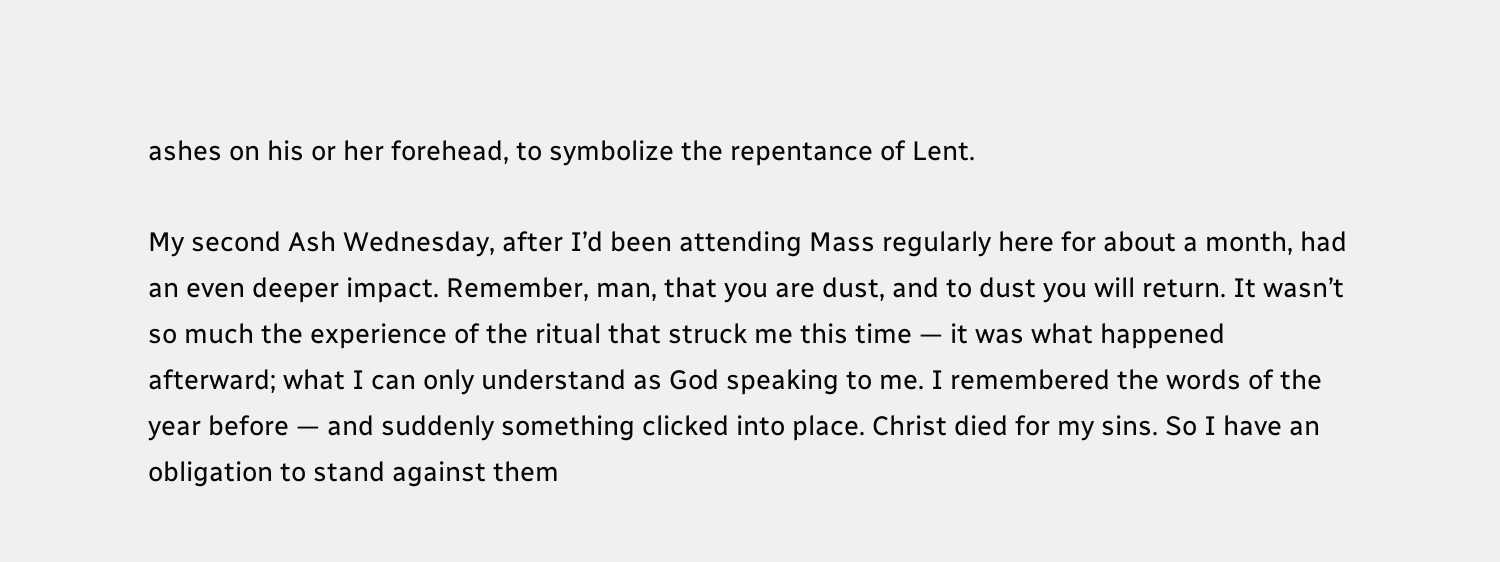ashes on his or her forehead, to symbolize the repentance of Lent.

My second Ash Wednesday, after I’d been attending Mass regularly here for about a month, had an even deeper impact. Remember, man, that you are dust, and to dust you will return. It wasn’t so much the experience of the ritual that struck me this time — it was what happened afterward; what I can only understand as God speaking to me. I remembered the words of the year before — and suddenly something clicked into place. Christ died for my sins. So I have an obligation to stand against them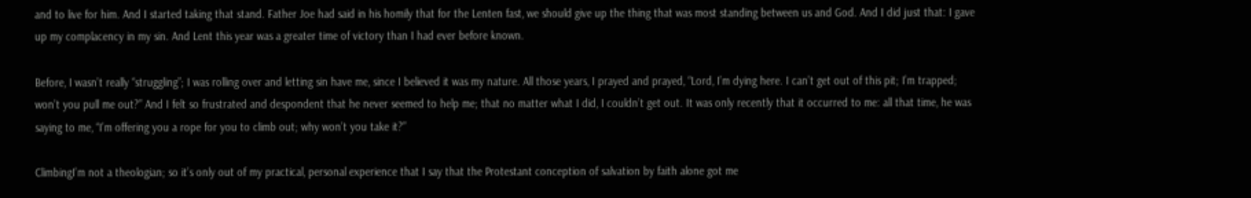and to live for him. And I started taking that stand. Father Joe had said in his homily that for the Lenten fast, we should give up the thing that was most standing between us and God. And I did just that: I gave up my complacency in my sin. And Lent this year was a greater time of victory than I had ever before known.

Before, I wasn’t really “struggling”; I was rolling over and letting sin have me, since I believed it was my nature. All those years, I prayed and prayed, “Lord, I’m dying here. I can’t get out of this pit; I’m trapped; won’t you pull me out?” And I felt so frustrated and despondent that he never seemed to help me; that no matter what I did, I couldn’t get out. It was only recently that it occurred to me: all that time, he was saying to me, “I’m offering you a rope for you to climb out; why won’t you take it?”

ClimbingI’m not a theologian; so it’s only out of my practical, personal experience that I say that the Protestant conception of salvation by faith alone got me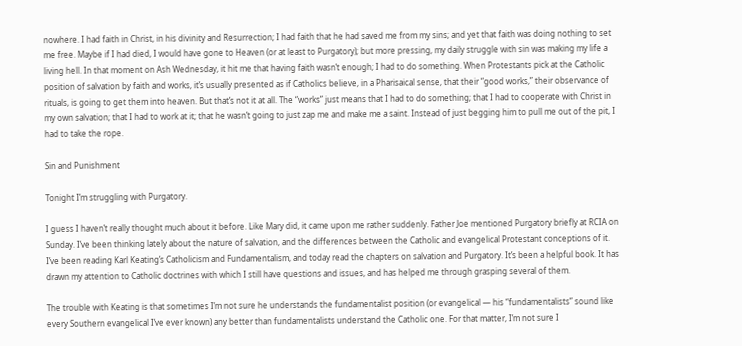nowhere. I had faith in Christ, in his divinity and Resurrection; I had faith that he had saved me from my sins; and yet that faith was doing nothing to set me free. Maybe if I had died, I would have gone to Heaven (or at least to Purgatory); but more pressing, my daily struggle with sin was making my life a living hell. In that moment on Ash Wednesday, it hit me that having faith wasn’t enough; I had to do something. When Protestants pick at the Catholic position of salvation by faith and works, it’s usually presented as if Catholics believe, in a Pharisaical sense, that their “good works,” their observance of rituals, is going to get them into heaven. But that’s not it at all. The “works” just means that I had to do something; that I had to cooperate with Christ in my own salvation; that I had to work at it; that he wasn’t going to just zap me and make me a saint. Instead of just begging him to pull me out of the pit, I had to take the rope.

Sin and Punishment

Tonight I’m struggling with Purgatory.

I guess I haven’t really thought much about it before. Like Mary did, it came upon me rather suddenly. Father Joe mentioned Purgatory briefly at RCIA on Sunday. I’ve been thinking lately about the nature of salvation, and the differences between the Catholic and evangelical Protestant conceptions of it. I’ve been reading Karl Keating’s Catholicism and Fundamentalism, and today read the chapters on salvation and Purgatory. It’s been a helpful book. It has drawn my attention to Catholic doctrines with which I still have questions and issues, and has helped me through grasping several of them.

The trouble with Keating is that sometimes I’m not sure he understands the fundamentalist position (or evangelical — his “fundamentalists” sound like every Southern evangelical I’ve ever known) any better than fundamentalists understand the Catholic one. For that matter, I’m not sure I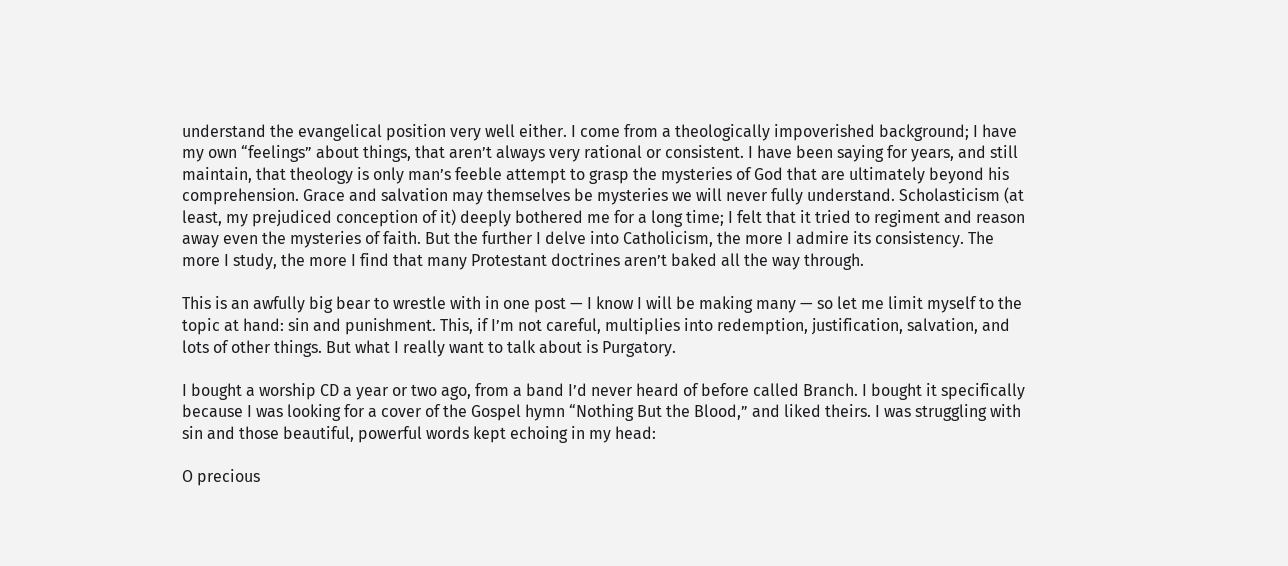understand the evangelical position very well either. I come from a theologically impoverished background; I have my own “feelings” about things, that aren’t always very rational or consistent. I have been saying for years, and still maintain, that theology is only man’s feeble attempt to grasp the mysteries of God that are ultimately beyond his comprehension. Grace and salvation may themselves be mysteries we will never fully understand. Scholasticism (at least, my prejudiced conception of it) deeply bothered me for a long time; I felt that it tried to regiment and reason away even the mysteries of faith. But the further I delve into Catholicism, the more I admire its consistency. The more I study, the more I find that many Protestant doctrines aren’t baked all the way through.

This is an awfully big bear to wrestle with in one post — I know I will be making many — so let me limit myself to the topic at hand: sin and punishment. This, if I’m not careful, multiplies into redemption, justification, salvation, and lots of other things. But what I really want to talk about is Purgatory.

I bought a worship CD a year or two ago, from a band I’d never heard of before called Branch. I bought it specifically because I was looking for a cover of the Gospel hymn “Nothing But the Blood,” and liked theirs. I was struggling with sin and those beautiful, powerful words kept echoing in my head:

O precious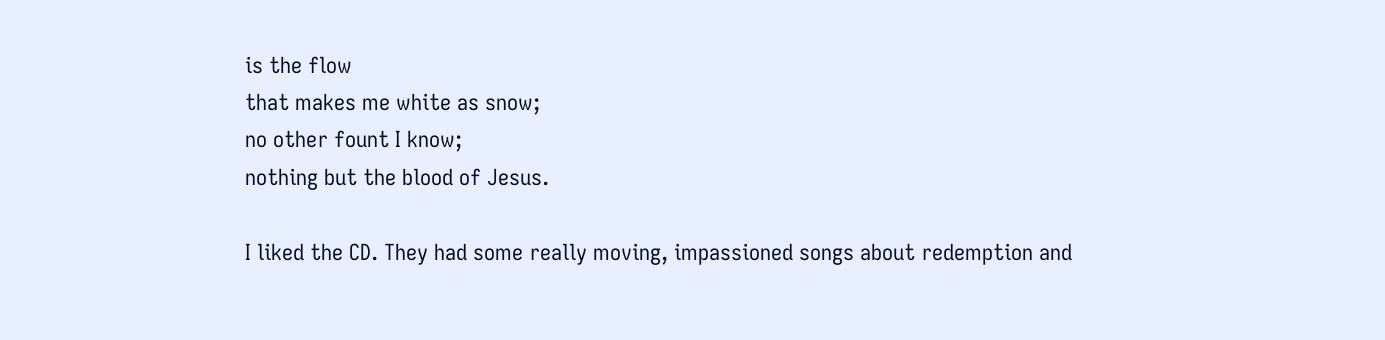is the flow
that makes me white as snow;
no other fount I know;
nothing but the blood of Jesus.

I liked the CD. They had some really moving, impassioned songs about redemption and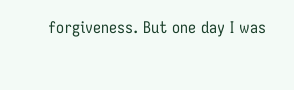forgiveness. But one day I was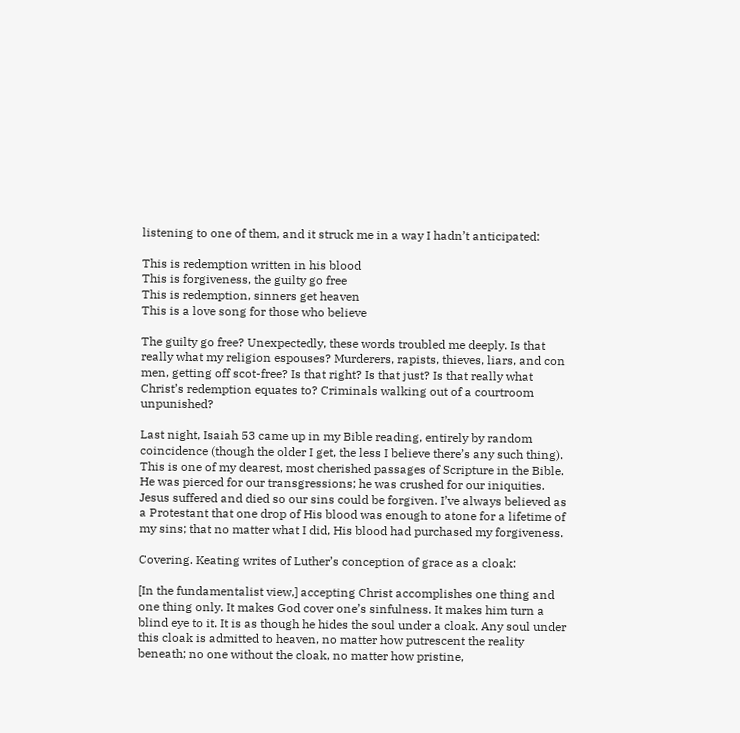listening to one of them, and it struck me in a way I hadn’t anticipated:

This is redemption written in his blood
This is forgiveness, the guilty go free
This is redemption, sinners get heaven
This is a love song for those who believe

The guilty go free? Unexpectedly, these words troubled me deeply. Is that really what my religion espouses? Murderers, rapists, thieves, liars, and con men, getting off scot-free? Is that right? Is that just? Is that really what Christ’s redemption equates to? Criminals walking out of a courtroom unpunished?

Last night, Isaiah 53 came up in my Bible reading, entirely by random coincidence (though the older I get, the less I believe there’s any such thing). This is one of my dearest, most cherished passages of Scripture in the Bible. He was pierced for our transgressions; he was crushed for our iniquities. Jesus suffered and died so our sins could be forgiven. I’ve always believed as a Protestant that one drop of His blood was enough to atone for a lifetime of my sins; that no matter what I did, His blood had purchased my forgiveness.

Covering. Keating writes of Luther’s conception of grace as a cloak:

[In the fundamentalist view,] accepting Christ accomplishes one thing and one thing only. It makes God cover one’s sinfulness. It makes him turn a blind eye to it. It is as though he hides the soul under a cloak. Any soul under this cloak is admitted to heaven, no matter how putrescent the reality beneath; no one without the cloak, no matter how pristine,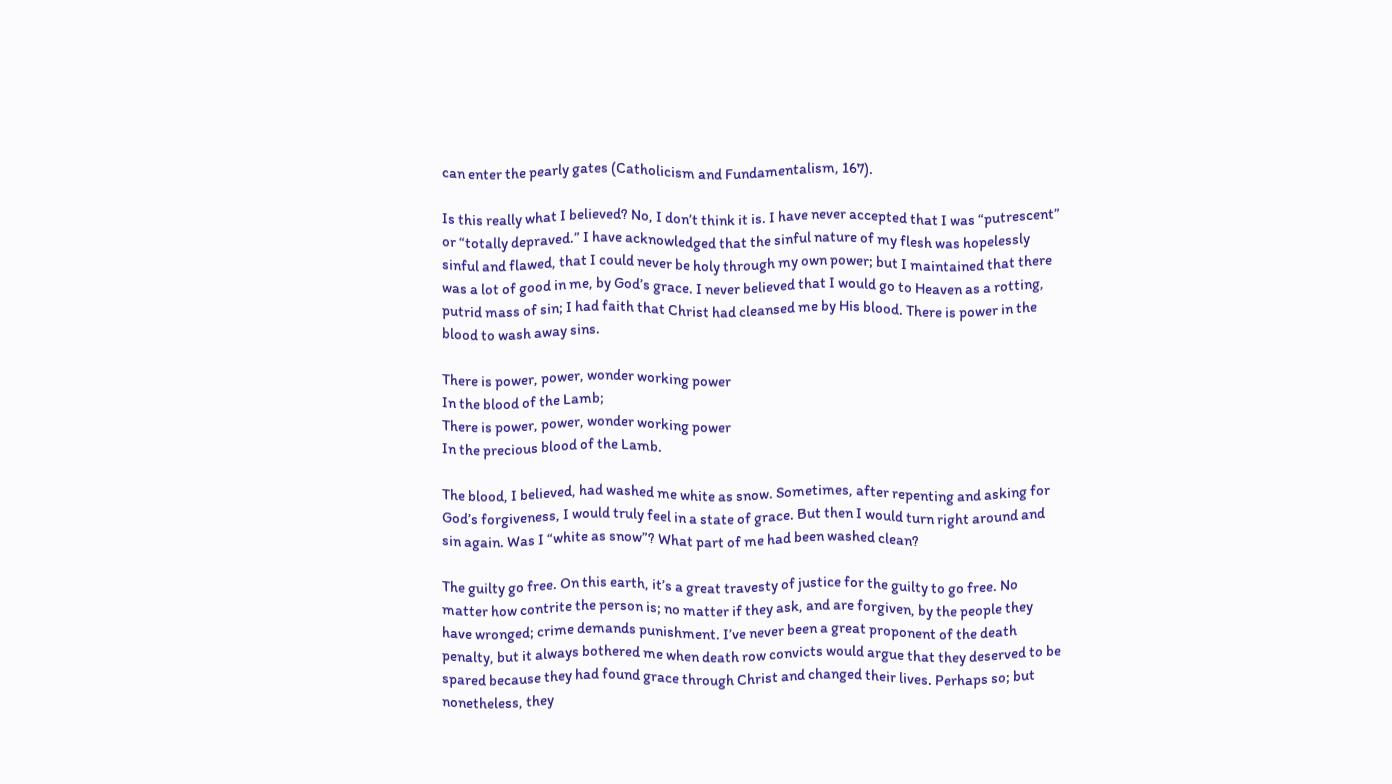can enter the pearly gates (Catholicism and Fundamentalism, 167).

Is this really what I believed? No, I don’t think it is. I have never accepted that I was “putrescent” or “totally depraved.” I have acknowledged that the sinful nature of my flesh was hopelessly sinful and flawed, that I could never be holy through my own power; but I maintained that there was a lot of good in me, by God’s grace. I never believed that I would go to Heaven as a rotting, putrid mass of sin; I had faith that Christ had cleansed me by His blood. There is power in the blood to wash away sins.

There is power, power, wonder working power
In the blood of the Lamb;
There is power, power, wonder working power
In the precious blood of the Lamb.

The blood, I believed, had washed me white as snow. Sometimes, after repenting and asking for God’s forgiveness, I would truly feel in a state of grace. But then I would turn right around and sin again. Was I “white as snow”? What part of me had been washed clean?

The guilty go free. On this earth, it’s a great travesty of justice for the guilty to go free. No matter how contrite the person is; no matter if they ask, and are forgiven, by the people they have wronged; crime demands punishment. I’ve never been a great proponent of the death penalty, but it always bothered me when death row convicts would argue that they deserved to be spared because they had found grace through Christ and changed their lives. Perhaps so; but nonetheless, they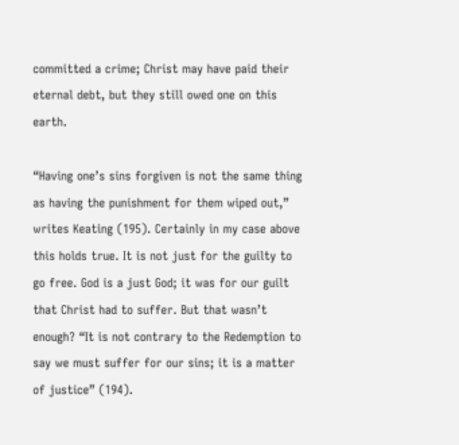committed a crime; Christ may have paid their eternal debt, but they still owed one on this earth.

“Having one’s sins forgiven is not the same thing as having the punishment for them wiped out,” writes Keating (195). Certainly in my case above this holds true. It is not just for the guilty to go free. God is a just God; it was for our guilt that Christ had to suffer. But that wasn’t enough? “It is not contrary to the Redemption to say we must suffer for our sins; it is a matter of justice” (194).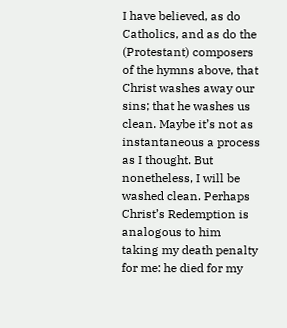I have believed, as do Catholics, and as do the (Protestant) composers of the hymns above, that Christ washes away our sins; that he washes us clean. Maybe it’s not as instantaneous a process as I thought. But nonetheless, I will be washed clean. Perhaps Christ’s Redemption is analogous to him taking my death penalty for me: he died for my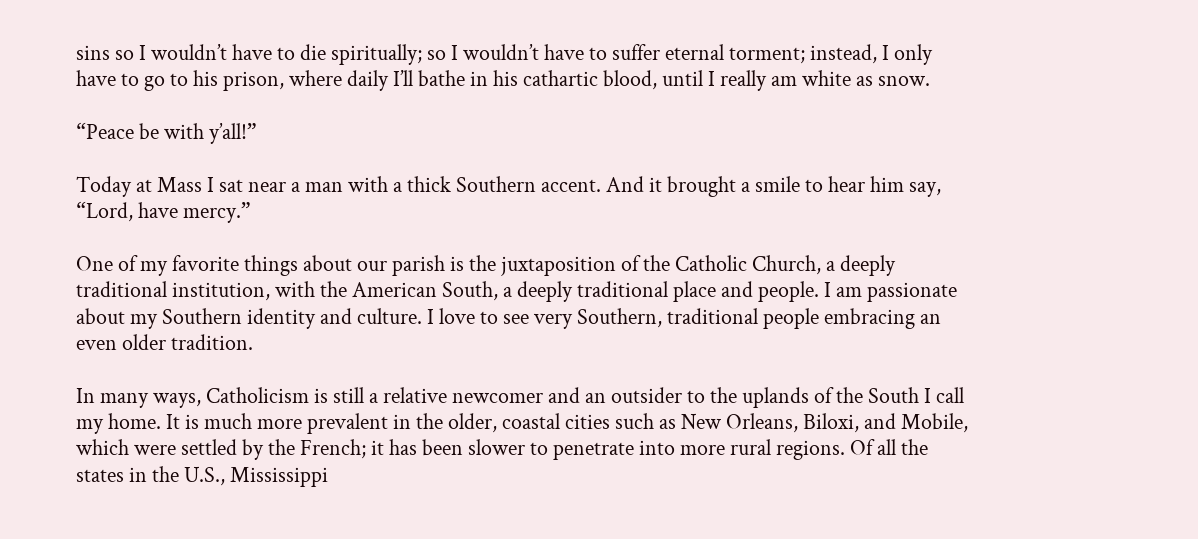sins so I wouldn’t have to die spiritually; so I wouldn’t have to suffer eternal torment; instead, I only have to go to his prison, where daily I’ll bathe in his cathartic blood, until I really am white as snow.

“Peace be with y’all!”

Today at Mass I sat near a man with a thick Southern accent. And it brought a smile to hear him say, “Lord, have mercy.”

One of my favorite things about our parish is the juxtaposition of the Catholic Church, a deeply traditional institution, with the American South, a deeply traditional place and people. I am passionate about my Southern identity and culture. I love to see very Southern, traditional people embracing an even older tradition.

In many ways, Catholicism is still a relative newcomer and an outsider to the uplands of the South I call my home. It is much more prevalent in the older, coastal cities such as New Orleans, Biloxi, and Mobile, which were settled by the French; it has been slower to penetrate into more rural regions. Of all the states in the U.S., Mississippi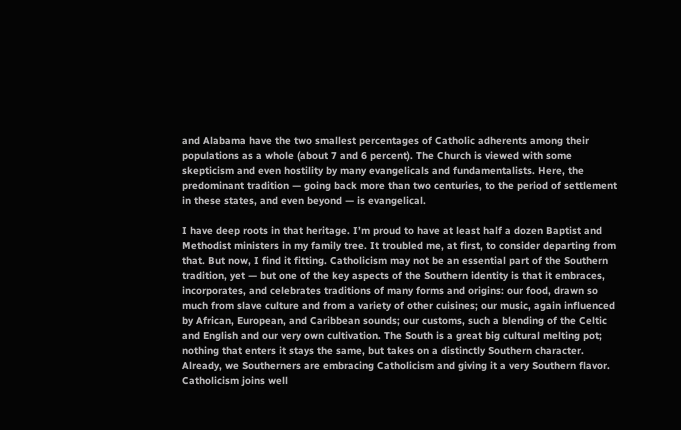and Alabama have the two smallest percentages of Catholic adherents among their populations as a whole (about 7 and 6 percent). The Church is viewed with some skepticism and even hostility by many evangelicals and fundamentalists. Here, the predominant tradition — going back more than two centuries, to the period of settlement in these states, and even beyond — is evangelical.

I have deep roots in that heritage. I’m proud to have at least half a dozen Baptist and Methodist ministers in my family tree. It troubled me, at first, to consider departing from that. But now, I find it fitting. Catholicism may not be an essential part of the Southern tradition, yet — but one of the key aspects of the Southern identity is that it embraces, incorporates, and celebrates traditions of many forms and origins: our food, drawn so much from slave culture and from a variety of other cuisines; our music, again influenced by African, European, and Caribbean sounds; our customs, such a blending of the Celtic and English and our very own cultivation. The South is a great big cultural melting pot; nothing that enters it stays the same, but takes on a distinctly Southern character. Already, we Southerners are embracing Catholicism and giving it a very Southern flavor. Catholicism joins well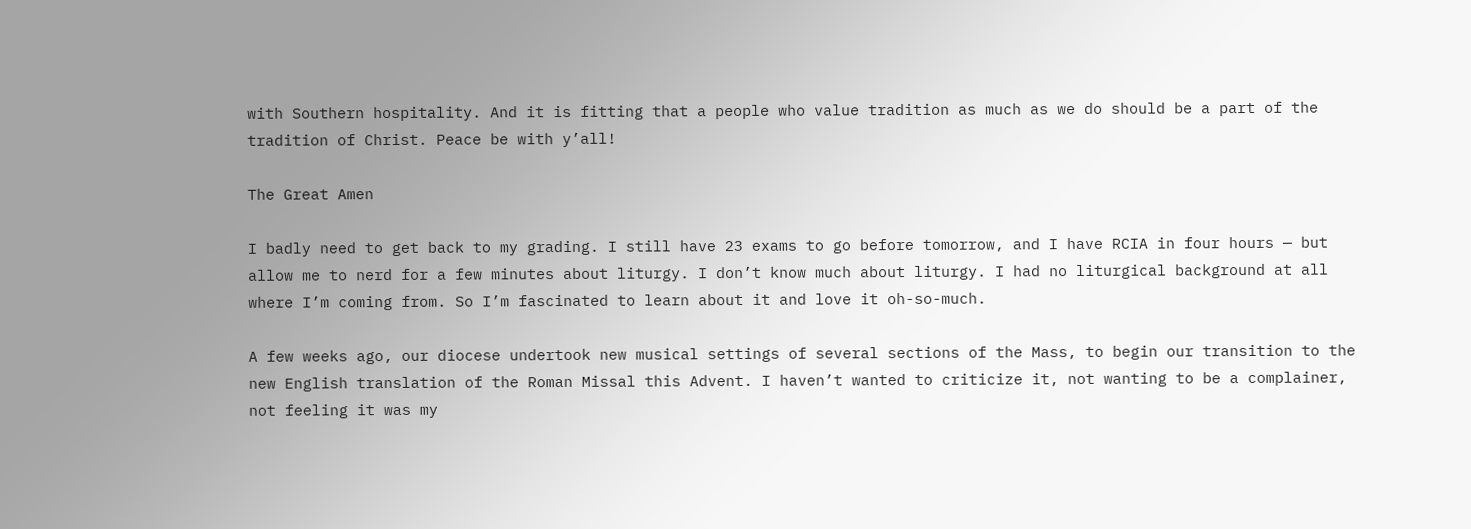with Southern hospitality. And it is fitting that a people who value tradition as much as we do should be a part of the tradition of Christ. Peace be with y’all!

The Great Amen

I badly need to get back to my grading. I still have 23 exams to go before tomorrow, and I have RCIA in four hours — but allow me to nerd for a few minutes about liturgy. I don’t know much about liturgy. I had no liturgical background at all where I’m coming from. So I’m fascinated to learn about it and love it oh-so-much.

A few weeks ago, our diocese undertook new musical settings of several sections of the Mass, to begin our transition to the new English translation of the Roman Missal this Advent. I haven’t wanted to criticize it, not wanting to be a complainer, not feeling it was my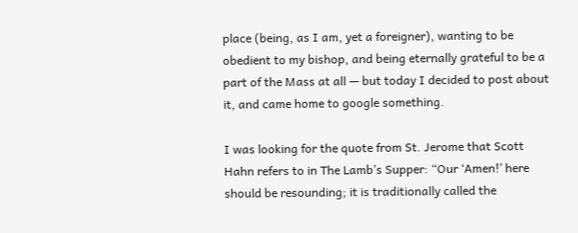place (being, as I am, yet a foreigner), wanting to be obedient to my bishop, and being eternally grateful to be a part of the Mass at all — but today I decided to post about it, and came home to google something.

I was looking for the quote from St. Jerome that Scott Hahn refers to in The Lamb’s Supper: “Our ‘Amen!’ here should be resounding; it is traditionally called the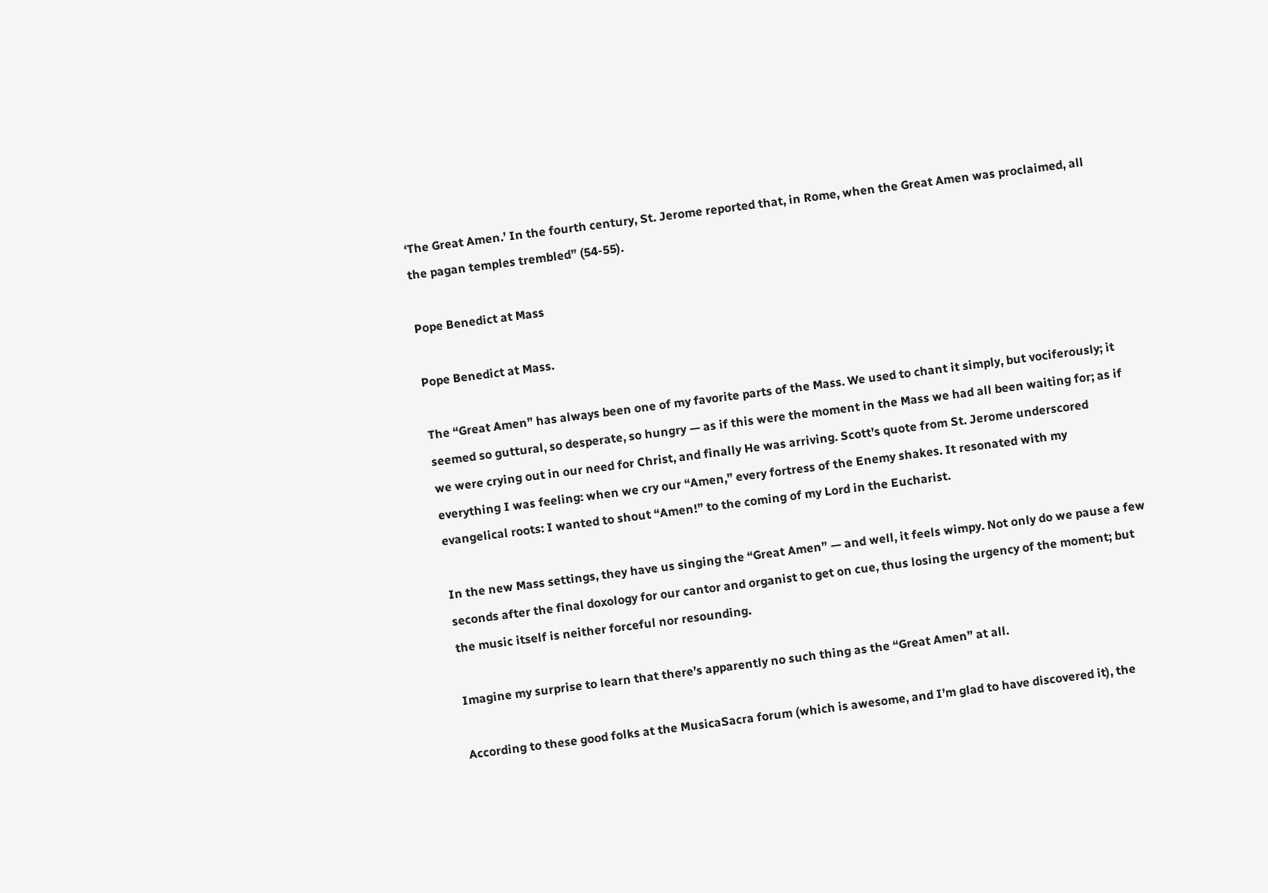‘The Great Amen.’ In the fourth century, St. Jerome reported that, in Rome, when the Great Amen was proclaimed, all the pagan temples trembled” (54-55).

Pope Benedict at Mass

Pope Benedict at Mass.

The “Great Amen” has always been one of my favorite parts of the Mass. We used to chant it simply, but vociferously; it seemed so guttural, so desperate, so hungry — as if this were the moment in the Mass we had all been waiting for; as if we were crying out in our need for Christ, and finally He was arriving. Scott’s quote from St. Jerome underscored everything I was feeling: when we cry our “Amen,” every fortress of the Enemy shakes. It resonated with my evangelical roots: I wanted to shout “Amen!” to the coming of my Lord in the Eucharist.

In the new Mass settings, they have us singing the “Great Amen” — and well, it feels wimpy. Not only do we pause a few seconds after the final doxology for our cantor and organist to get on cue, thus losing the urgency of the moment; but the music itself is neither forceful nor resounding.

Imagine my surprise to learn that there’s apparently no such thing as the “Great Amen” at all.

According to these good folks at the MusicaSacra forum (which is awesome, and I’m glad to have discovered it), the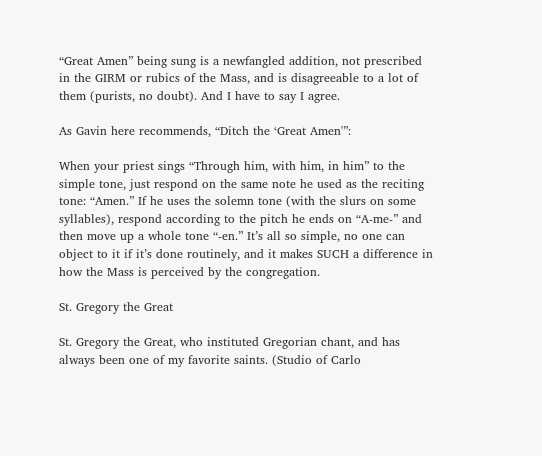“Great Amen” being sung is a newfangled addition, not prescribed in the GIRM or rubics of the Mass, and is disagreeable to a lot of them (purists, no doubt). And I have to say I agree.

As Gavin here recommends, “Ditch the ‘Great Amen'”:

When your priest sings “Through him, with him, in him” to the simple tone, just respond on the same note he used as the reciting tone: “Amen.” If he uses the solemn tone (with the slurs on some syllables), respond according to the pitch he ends on “A-me-” and then move up a whole tone “-en.” It’s all so simple, no one can object to it if it’s done routinely, and it makes SUCH a difference in how the Mass is perceived by the congregation.

St. Gregory the Great

St. Gregory the Great, who instituted Gregorian chant, and has always been one of my favorite saints. (Studio of Carlo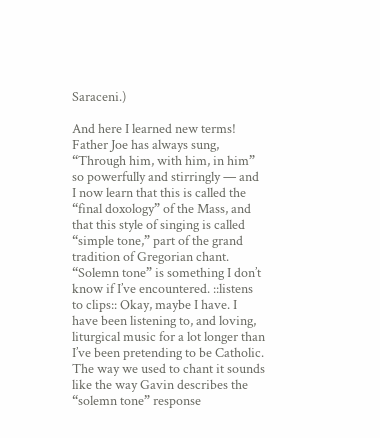Saraceni.)

And here I learned new terms! Father Joe has always sung, “Through him, with him, in him” so powerfully and stirringly — and I now learn that this is called the “final doxology” of the Mass, and that this style of singing is called “simple tone,” part of the grand tradition of Gregorian chant. “Solemn tone” is something I don’t know if I’ve encountered. ::listens to clips:: Okay, maybe I have. I have been listening to, and loving, liturgical music for a lot longer than I’ve been pretending to be Catholic. The way we used to chant it sounds like the way Gavin describes the “solemn tone” response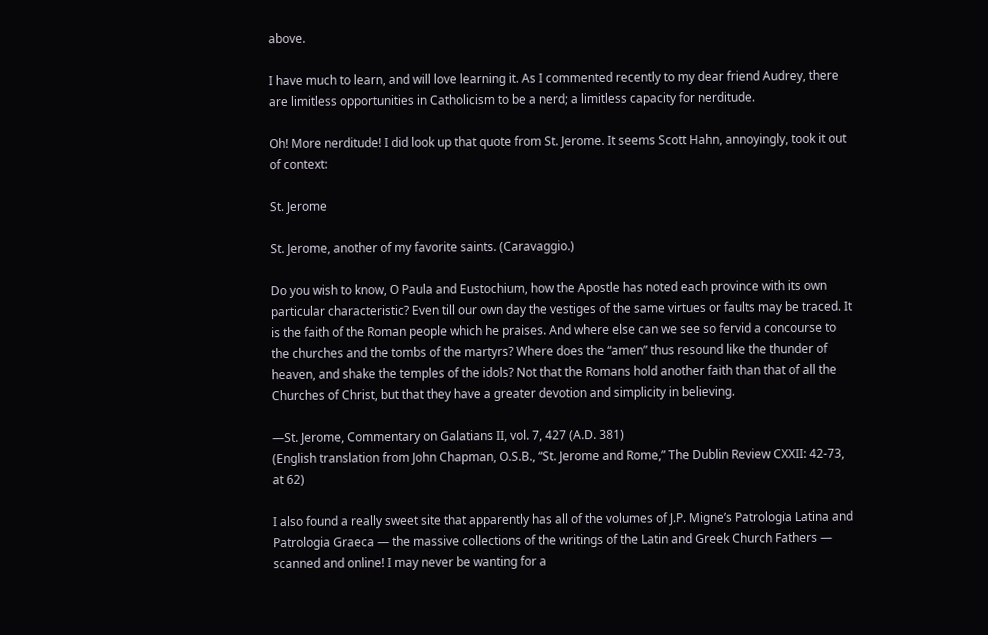above.

I have much to learn, and will love learning it. As I commented recently to my dear friend Audrey, there are limitless opportunities in Catholicism to be a nerd; a limitless capacity for nerditude.

Oh! More nerditude! I did look up that quote from St. Jerome. It seems Scott Hahn, annoyingly, took it out of context:

St. Jerome

St. Jerome, another of my favorite saints. (Caravaggio.)

Do you wish to know, O Paula and Eustochium, how the Apostle has noted each province with its own particular characteristic? Even till our own day the vestiges of the same virtues or faults may be traced. It is the faith of the Roman people which he praises. And where else can we see so fervid a concourse to the churches and the tombs of the martyrs? Where does the “amen” thus resound like the thunder of heaven, and shake the temples of the idols? Not that the Romans hold another faith than that of all the Churches of Christ, but that they have a greater devotion and simplicity in believing.

—St. Jerome, Commentary on Galatians II, vol. 7, 427 (A.D. 381)
(English translation from John Chapman, O.S.B., “St. Jerome and Rome,” The Dublin Review CXXII: 42-73, at 62)

I also found a really sweet site that apparently has all of the volumes of J.P. Migne’s Patrologia Latina and Patrologia Graeca — the massive collections of the writings of the Latin and Greek Church Fathers — scanned and online! I may never be wanting for a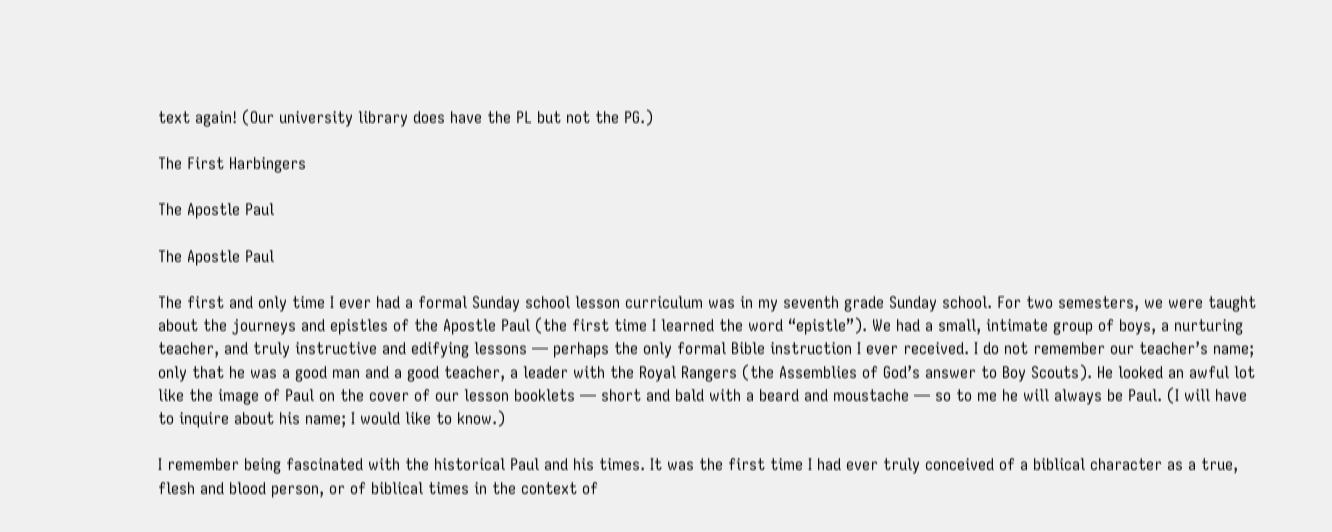text again! (Our university library does have the PL but not the PG.)

The First Harbingers

The Apostle Paul

The Apostle Paul

The first and only time I ever had a formal Sunday school lesson curriculum was in my seventh grade Sunday school. For two semesters, we were taught about the journeys and epistles of the Apostle Paul (the first time I learned the word “epistle”). We had a small, intimate group of boys, a nurturing teacher, and truly instructive and edifying lessons — perhaps the only formal Bible instruction I ever received. I do not remember our teacher’s name; only that he was a good man and a good teacher, a leader with the Royal Rangers (the Assemblies of God’s answer to Boy Scouts). He looked an awful lot like the image of Paul on the cover of our lesson booklets — short and bald with a beard and moustache — so to me he will always be Paul. (I will have to inquire about his name; I would like to know.)

I remember being fascinated with the historical Paul and his times. It was the first time I had ever truly conceived of a biblical character as a true, flesh and blood person, or of biblical times in the context of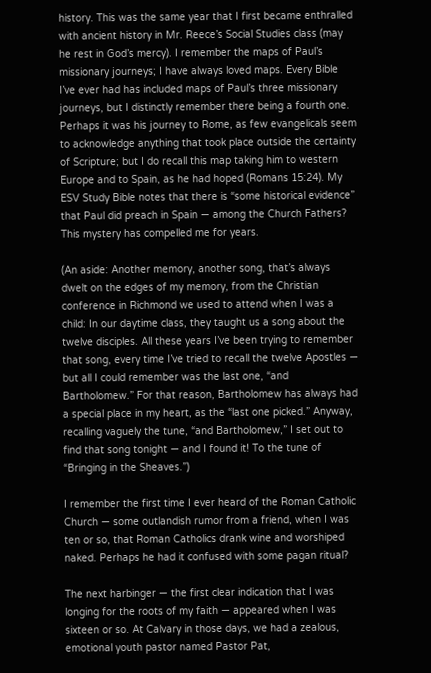history. This was the same year that I first became enthralled with ancient history in Mr. Reece’s Social Studies class (may he rest in God’s mercy). I remember the maps of Paul’s missionary journeys; I have always loved maps. Every Bible I’ve ever had has included maps of Paul’s three missionary journeys, but I distinctly remember there being a fourth one. Perhaps it was his journey to Rome, as few evangelicals seem to acknowledge anything that took place outside the certainty of Scripture; but I do recall this map taking him to western Europe and to Spain, as he had hoped (Romans 15:24). My ESV Study Bible notes that there is “some historical evidence” that Paul did preach in Spain — among the Church Fathers? This mystery has compelled me for years.

(An aside: Another memory, another song, that’s always dwelt on the edges of my memory, from the Christian conference in Richmond we used to attend when I was a child: In our daytime class, they taught us a song about the twelve disciples. All these years I’ve been trying to remember that song, every time I’ve tried to recall the twelve Apostles — but all I could remember was the last one, “and Bartholomew.” For that reason, Bartholomew has always had a special place in my heart, as the “last one picked.” Anyway, recalling vaguely the tune, “and Bartholomew,” I set out to find that song tonight — and I found it! To the tune of “Bringing in the Sheaves.”)

I remember the first time I ever heard of the Roman Catholic Church — some outlandish rumor from a friend, when I was ten or so, that Roman Catholics drank wine and worshiped naked. Perhaps he had it confused with some pagan ritual?

The next harbinger — the first clear indication that I was longing for the roots of my faith — appeared when I was sixteen or so. At Calvary in those days, we had a zealous, emotional youth pastor named Pastor Pat,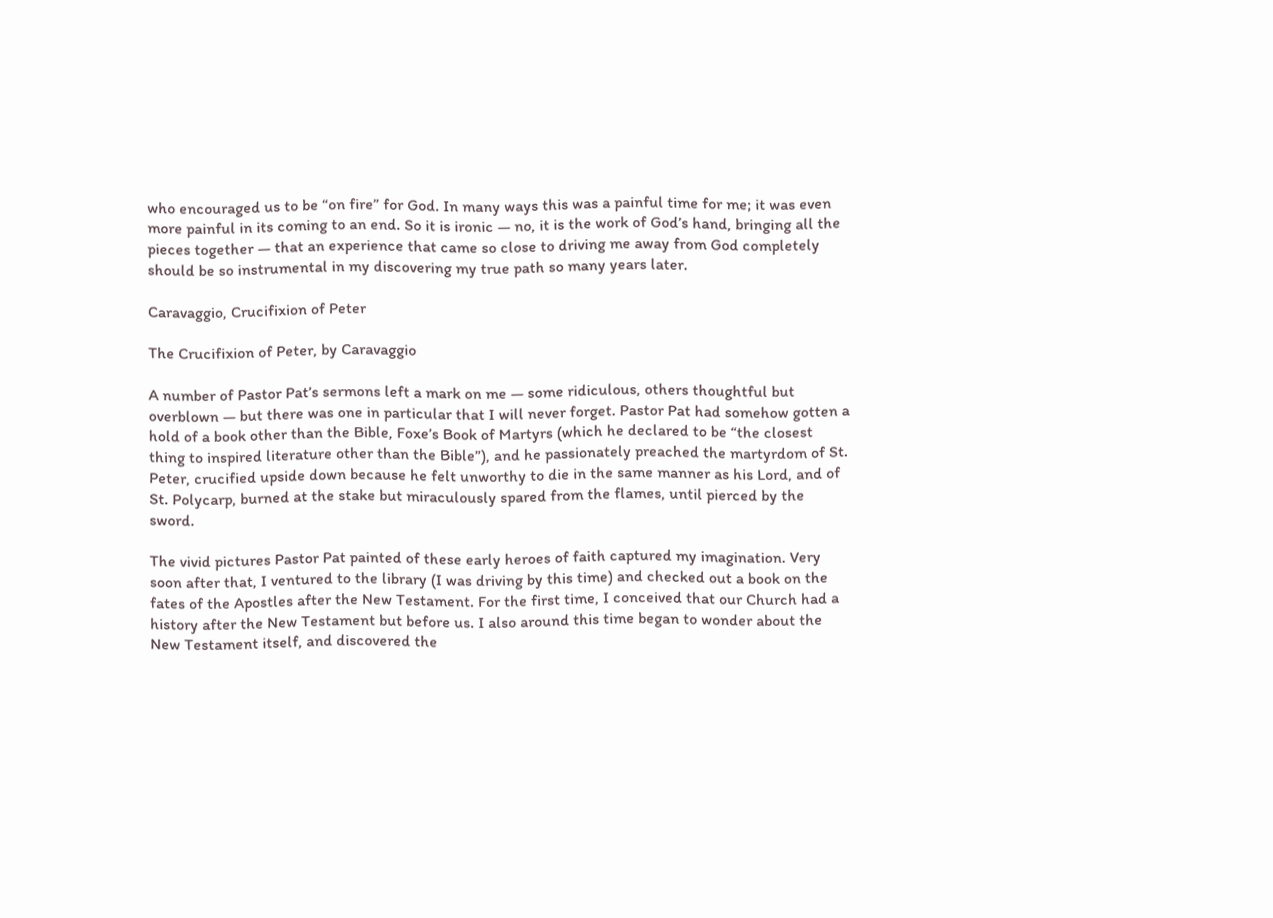who encouraged us to be “on fire” for God. In many ways this was a painful time for me; it was even more painful in its coming to an end. So it is ironic — no, it is the work of God’s hand, bringing all the pieces together — that an experience that came so close to driving me away from God completely should be so instrumental in my discovering my true path so many years later.

Caravaggio, Crucifixion of Peter

The Crucifixion of Peter, by Caravaggio

A number of Pastor Pat’s sermons left a mark on me — some ridiculous, others thoughtful but overblown — but there was one in particular that I will never forget. Pastor Pat had somehow gotten a hold of a book other than the Bible, Foxe’s Book of Martyrs (which he declared to be “the closest thing to inspired literature other than the Bible”), and he passionately preached the martyrdom of St. Peter, crucified upside down because he felt unworthy to die in the same manner as his Lord, and of St. Polycarp, burned at the stake but miraculously spared from the flames, until pierced by the sword.

The vivid pictures Pastor Pat painted of these early heroes of faith captured my imagination. Very soon after that, I ventured to the library (I was driving by this time) and checked out a book on the fates of the Apostles after the New Testament. For the first time, I conceived that our Church had a history after the New Testament but before us. I also around this time began to wonder about the New Testament itself, and discovered the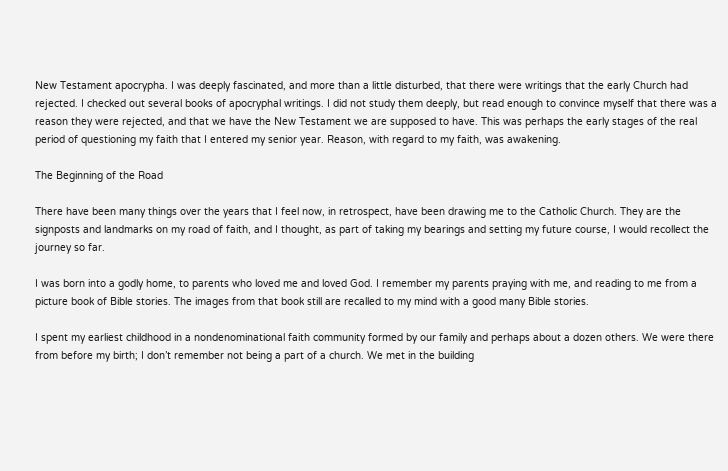New Testament apocrypha. I was deeply fascinated, and more than a little disturbed, that there were writings that the early Church had rejected. I checked out several books of apocryphal writings. I did not study them deeply, but read enough to convince myself that there was a reason they were rejected, and that we have the New Testament we are supposed to have. This was perhaps the early stages of the real period of questioning my faith that I entered my senior year. Reason, with regard to my faith, was awakening.

The Beginning of the Road

There have been many things over the years that I feel now, in retrospect, have been drawing me to the Catholic Church. They are the signposts and landmarks on my road of faith, and I thought, as part of taking my bearings and setting my future course, I would recollect the journey so far.

I was born into a godly home, to parents who loved me and loved God. I remember my parents praying with me, and reading to me from a picture book of Bible stories. The images from that book still are recalled to my mind with a good many Bible stories.

I spent my earliest childhood in a nondenominational faith community formed by our family and perhaps about a dozen others. We were there from before my birth; I don’t remember not being a part of a church. We met in the building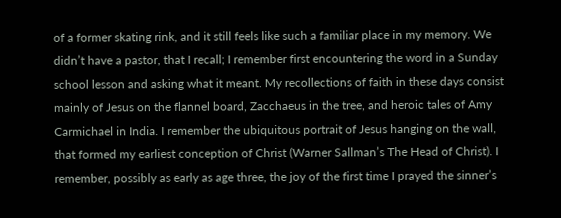of a former skating rink, and it still feels like such a familiar place in my memory. We didn’t have a pastor, that I recall; I remember first encountering the word in a Sunday school lesson and asking what it meant. My recollections of faith in these days consist mainly of Jesus on the flannel board, Zacchaeus in the tree, and heroic tales of Amy Carmichael in India. I remember the ubiquitous portrait of Jesus hanging on the wall, that formed my earliest conception of Christ (Warner Sallman’s The Head of Christ). I remember, possibly as early as age three, the joy of the first time I prayed the sinner’s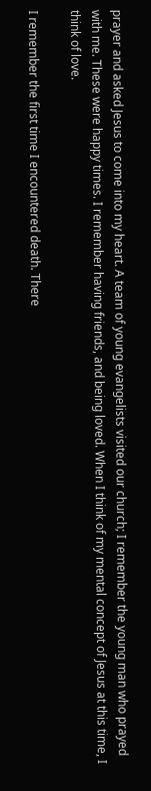prayer and asked Jesus to come into my heart. A team of young evangelists visited our church; I remember the young man who prayed with me. These were happy times. I remember having friends, and being loved. When I think of my mental concept of Jesus at this time, I think of love.

I remember the first time I encountered death. There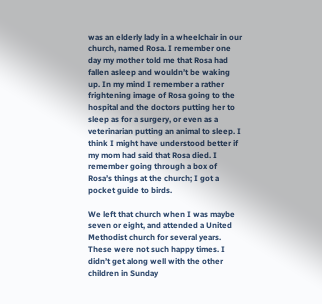was an elderly lady in a wheelchair in our church, named Rosa. I remember one day my mother told me that Rosa had fallen asleep and wouldn’t be waking up. In my mind I remember a rather frightening image of Rosa going to the hospital and the doctors putting her to sleep as for a surgery, or even as a veterinarian putting an animal to sleep. I think I might have understood better if my mom had said that Rosa died. I remember going through a box of Rosa’s things at the church; I got a pocket guide to birds.

We left that church when I was maybe seven or eight, and attended a United Methodist church for several years. These were not such happy times. I didn’t get along well with the other children in Sunday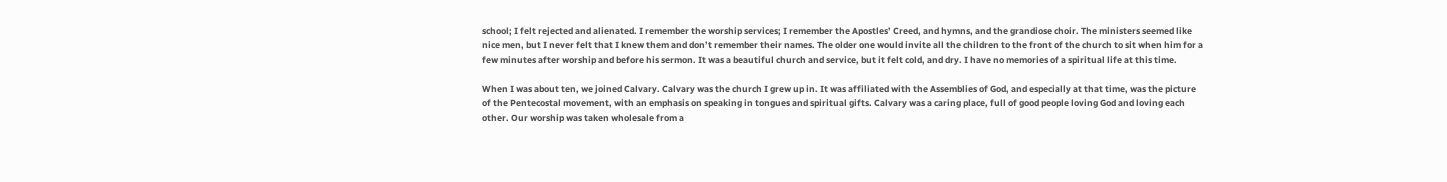school; I felt rejected and alienated. I remember the worship services; I remember the Apostles’ Creed, and hymns, and the grandiose choir. The ministers seemed like nice men, but I never felt that I knew them and don’t remember their names. The older one would invite all the children to the front of the church to sit when him for a few minutes after worship and before his sermon. It was a beautiful church and service, but it felt cold, and dry. I have no memories of a spiritual life at this time.

When I was about ten, we joined Calvary. Calvary was the church I grew up in. It was affiliated with the Assemblies of God, and especially at that time, was the picture of the Pentecostal movement, with an emphasis on speaking in tongues and spiritual gifts. Calvary was a caring place, full of good people loving God and loving each other. Our worship was taken wholesale from a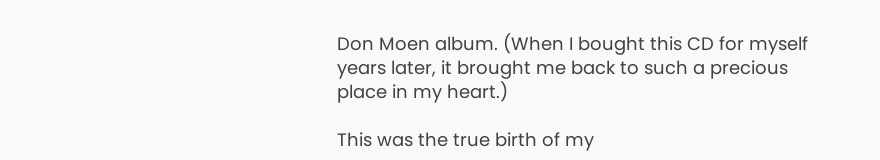Don Moen album. (When I bought this CD for myself years later, it brought me back to such a precious place in my heart.)

This was the true birth of my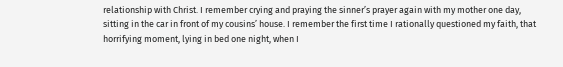relationship with Christ. I remember crying and praying the sinner’s prayer again with my mother one day, sitting in the car in front of my cousins’ house. I remember the first time I rationally questioned my faith, that horrifying moment, lying in bed one night, when I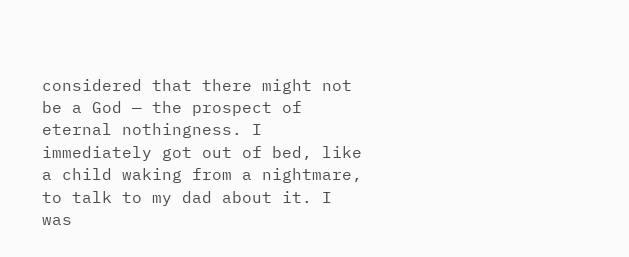considered that there might not be a God — the prospect of eternal nothingness. I immediately got out of bed, like a child waking from a nightmare, to talk to my dad about it. I was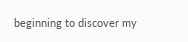beginning to discover my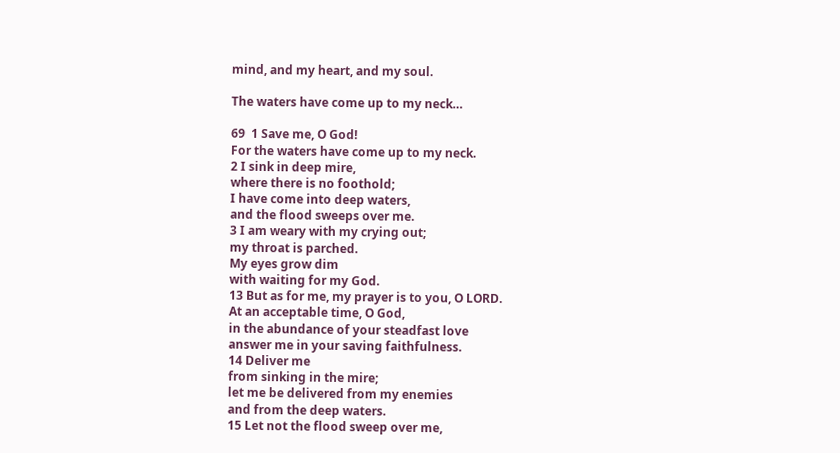mind, and my heart, and my soul.

The waters have come up to my neck…

69  1 Save me, O God!
For the waters have come up to my neck.
2 I sink in deep mire,
where there is no foothold;
I have come into deep waters,
and the flood sweeps over me.
3 I am weary with my crying out;
my throat is parched.
My eyes grow dim
with waiting for my God.
13 But as for me, my prayer is to you, O LORD.
At an acceptable time, O God,
in the abundance of your steadfast love
answer me in your saving faithfulness.
14 Deliver me
from sinking in the mire;
let me be delivered from my enemies
and from the deep waters.
15 Let not the flood sweep over me,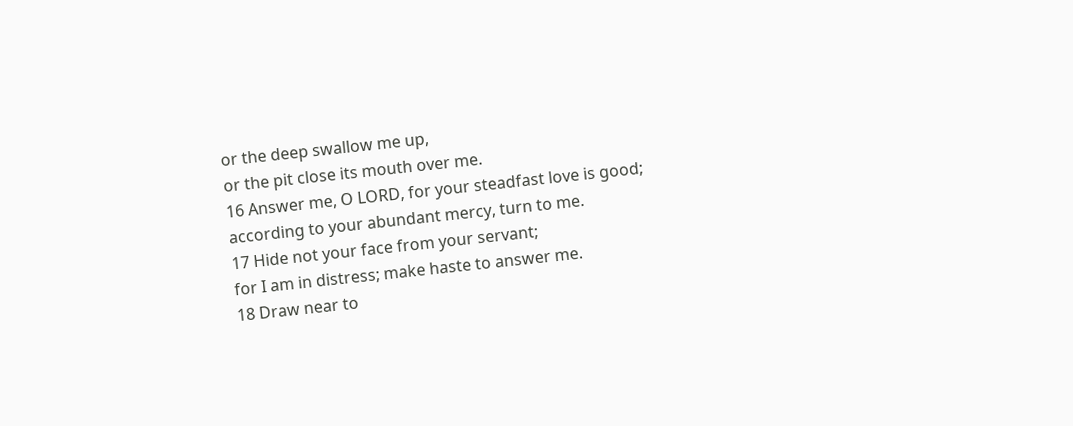or the deep swallow me up,
or the pit close its mouth over me.
16 Answer me, O LORD, for your steadfast love is good;
according to your abundant mercy, turn to me.
17 Hide not your face from your servant;
for I am in distress; make haste to answer me.
18 Draw near to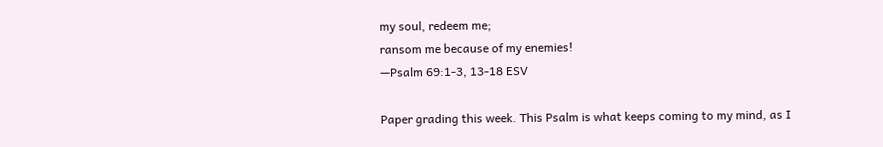my soul, redeem me;
ransom me because of my enemies!
—Psalm 69:1-3, 13-18 ESV

Paper grading this week. This Psalm is what keeps coming to my mind, as I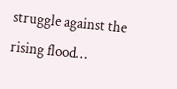struggle against the rising flood…